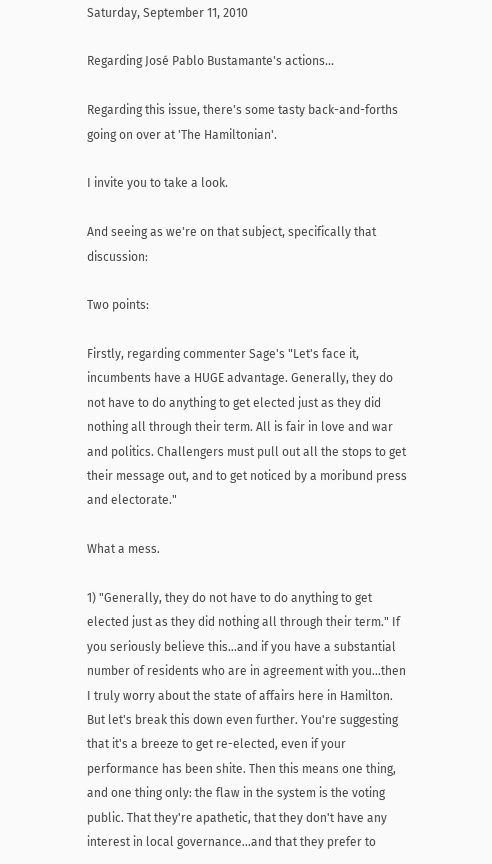Saturday, September 11, 2010

Regarding José Pablo Bustamante's actions...

Regarding this issue, there's some tasty back-and-forths going on over at 'The Hamiltonian'.

I invite you to take a look.

And seeing as we're on that subject, specifically that discussion:

Two points:

Firstly, regarding commenter Sage's "Let's face it, incumbents have a HUGE advantage. Generally, they do not have to do anything to get elected just as they did nothing all through their term. All is fair in love and war and politics. Challengers must pull out all the stops to get their message out, and to get noticed by a moribund press and electorate."

What a mess.

1) "Generally, they do not have to do anything to get elected just as they did nothing all through their term." If you seriously believe this...and if you have a substantial number of residents who are in agreement with you...then I truly worry about the state of affairs here in Hamilton. But let's break this down even further. You're suggesting that it's a breeze to get re-elected, even if your performance has been shite. Then this means one thing, and one thing only: the flaw in the system is the voting public. That they're apathetic, that they don't have any interest in local governance...and that they prefer to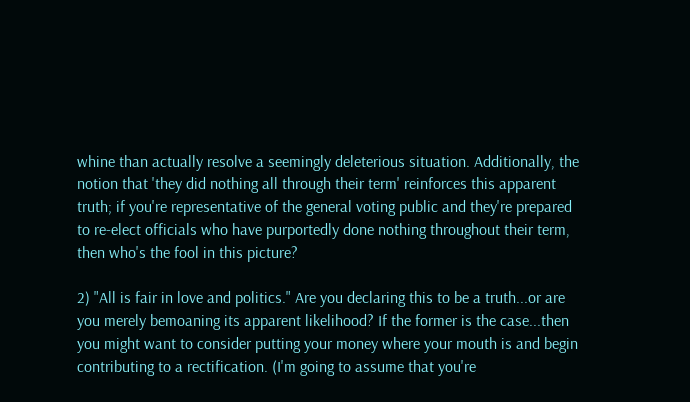whine than actually resolve a seemingly deleterious situation. Additionally, the notion that 'they did nothing all through their term' reinforces this apparent truth; if you're representative of the general voting public and they're prepared to re-elect officials who have purportedly done nothing throughout their term, then who's the fool in this picture?

2) "All is fair in love and politics." Are you declaring this to be a truth...or are you merely bemoaning its apparent likelihood? If the former is the case...then you might want to consider putting your money where your mouth is and begin contributing to a rectification. (I'm going to assume that you're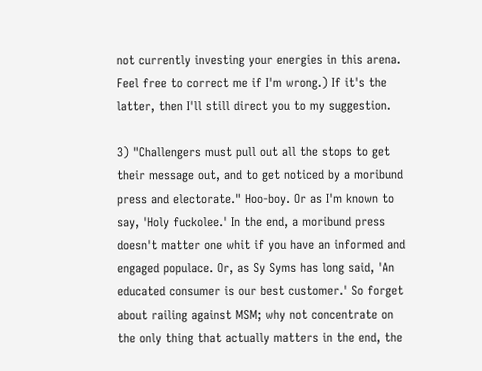not currently investing your energies in this arena. Feel free to correct me if I'm wrong.) If it's the latter, then I'll still direct you to my suggestion.

3) "Challengers must pull out all the stops to get their message out, and to get noticed by a moribund press and electorate." Hoo-boy. Or as I'm known to say, 'Holy fuckolee.' In the end, a moribund press doesn't matter one whit if you have an informed and engaged populace. Or, as Sy Syms has long said, 'An educated consumer is our best customer.' So forget about railing against MSM; why not concentrate on the only thing that actually matters in the end, the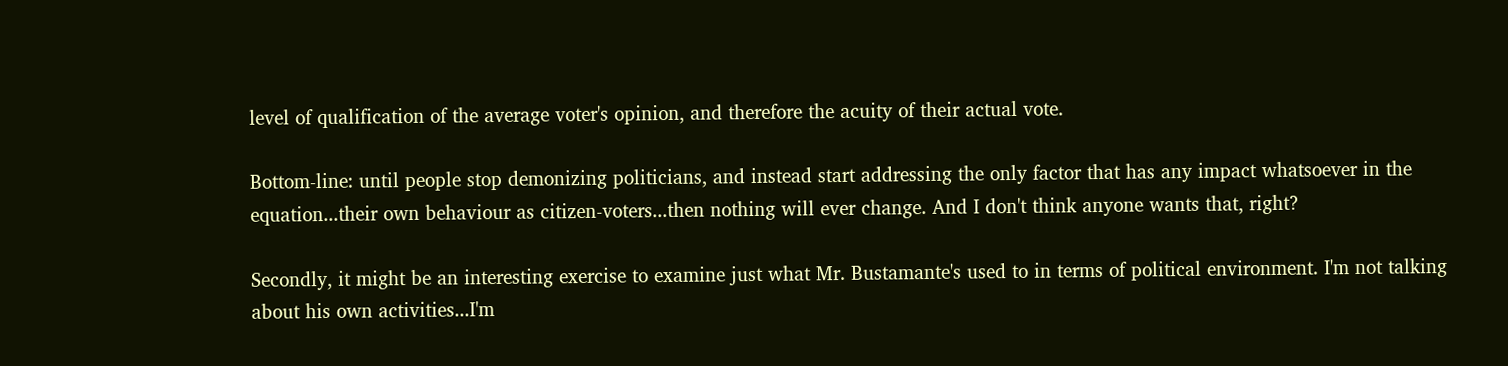level of qualification of the average voter's opinion, and therefore the acuity of their actual vote.

Bottom-line: until people stop demonizing politicians, and instead start addressing the only factor that has any impact whatsoever in the equation...their own behaviour as citizen-voters...then nothing will ever change. And I don't think anyone wants that, right?

Secondly, it might be an interesting exercise to examine just what Mr. Bustamante's used to in terms of political environment. I'm not talking about his own activities...I'm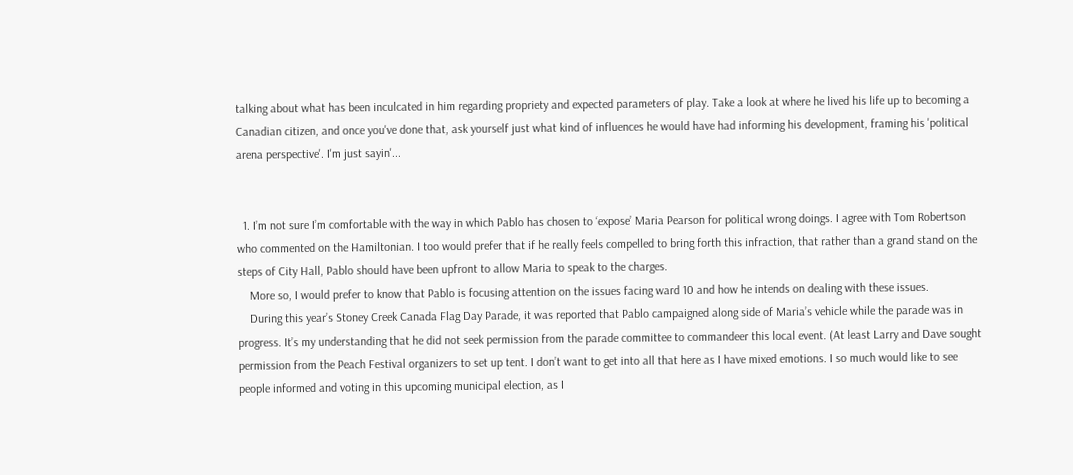talking about what has been inculcated in him regarding propriety and expected parameters of play. Take a look at where he lived his life up to becoming a Canadian citizen, and once you've done that, ask yourself just what kind of influences he would have had informing his development, framing his 'political arena perspective'. I'm just sayin'...


  1. I’m not sure I’m comfortable with the way in which Pablo has chosen to ‘expose’ Maria Pearson for political wrong doings. I agree with Tom Robertson who commented on the Hamiltonian. I too would prefer that if he really feels compelled to bring forth this infraction, that rather than a grand stand on the steps of City Hall, Pablo should have been upfront to allow Maria to speak to the charges.
    More so, I would prefer to know that Pablo is focusing attention on the issues facing ward 10 and how he intends on dealing with these issues.
    During this year’s Stoney Creek Canada Flag Day Parade, it was reported that Pablo campaigned along side of Maria’s vehicle while the parade was in progress. It’s my understanding that he did not seek permission from the parade committee to commandeer this local event. (At least Larry and Dave sought permission from the Peach Festival organizers to set up tent. I don’t want to get into all that here as I have mixed emotions. I so much would like to see people informed and voting in this upcoming municipal election, as I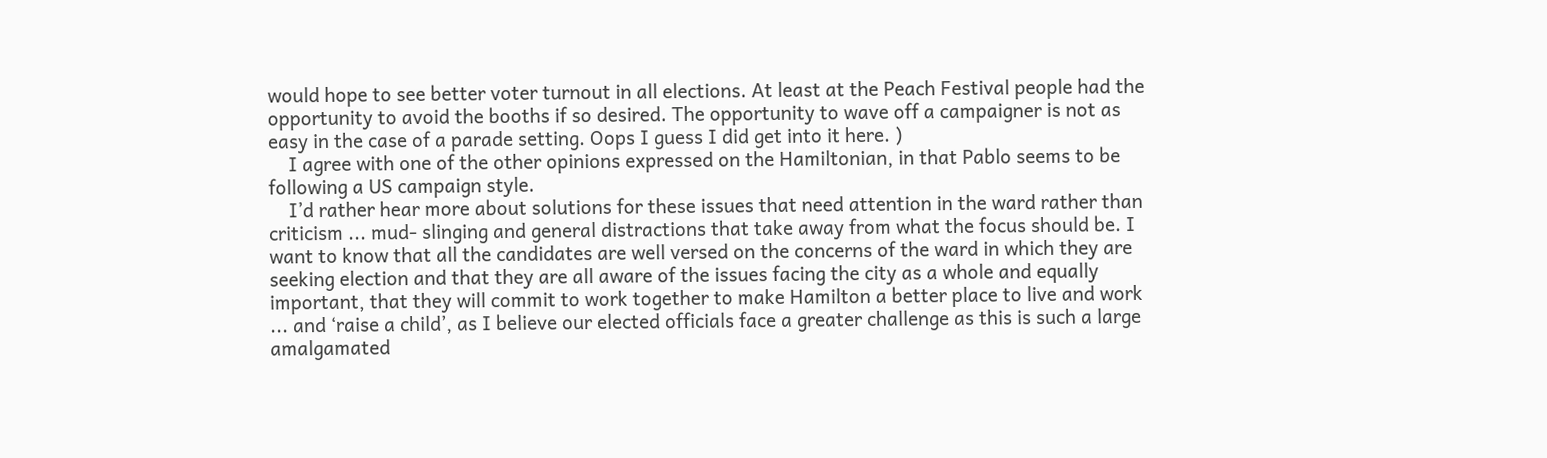would hope to see better voter turnout in all elections. At least at the Peach Festival people had the opportunity to avoid the booths if so desired. The opportunity to wave off a campaigner is not as easy in the case of a parade setting. Oops I guess I did get into it here. )
    I agree with one of the other opinions expressed on the Hamiltonian, in that Pablo seems to be following a US campaign style.
    I’d rather hear more about solutions for these issues that need attention in the ward rather than criticism ... mud- slinging and general distractions that take away from what the focus should be. I want to know that all the candidates are well versed on the concerns of the ward in which they are seeking election and that they are all aware of the issues facing the city as a whole and equally important, that they will commit to work together to make Hamilton a better place to live and work ... and ‘raise a child’, as I believe our elected officials face a greater challenge as this is such a large amalgamated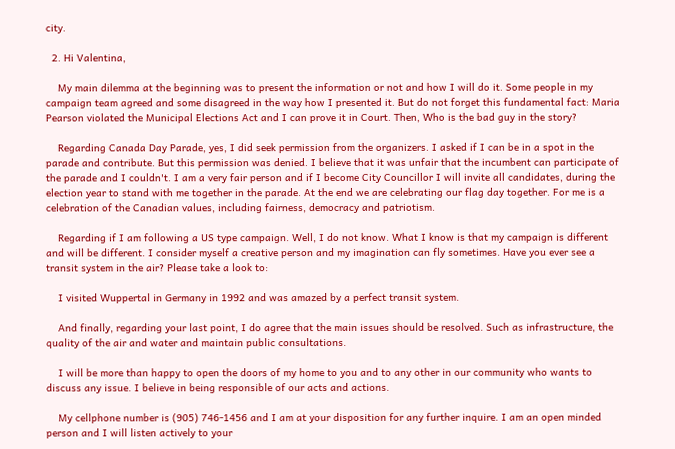city.

  2. Hi Valentina,

    My main dilemma at the beginning was to present the information or not and how I will do it. Some people in my campaign team agreed and some disagreed in the way how I presented it. But do not forget this fundamental fact: Maria Pearson violated the Municipal Elections Act and I can prove it in Court. Then, Who is the bad guy in the story?

    Regarding Canada Day Parade, yes, I did seek permission from the organizers. I asked if I can be in a spot in the parade and contribute. But this permission was denied. I believe that it was unfair that the incumbent can participate of the parade and I couldn't. I am a very fair person and if I become City Councillor I will invite all candidates, during the election year to stand with me together in the parade. At the end we are celebrating our flag day together. For me is a celebration of the Canadian values, including fairness, democracy and patriotism.

    Regarding if I am following a US type campaign. Well, I do not know. What I know is that my campaign is different and will be different. I consider myself a creative person and my imagination can fly sometimes. Have you ever see a transit system in the air? Please take a look to:

    I visited Wuppertal in Germany in 1992 and was amazed by a perfect transit system.

    And finally, regarding your last point, I do agree that the main issues should be resolved. Such as infrastructure, the quality of the air and water and maintain public consultations.

    I will be more than happy to open the doors of my home to you and to any other in our community who wants to discuss any issue. I believe in being responsible of our acts and actions.

    My cellphone number is (905) 746-1456 and I am at your disposition for any further inquire. I am an open minded person and I will listen actively to your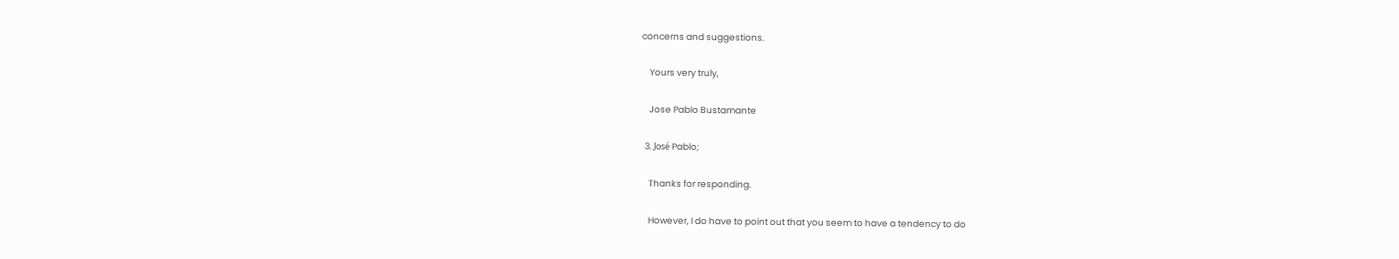concerns and suggestions.

    Yours very truly,

    Jose Pablo Bustamante

  3. José Pablo;

    Thanks for responding.

    However, I do have to point out that you seem to have a tendency to do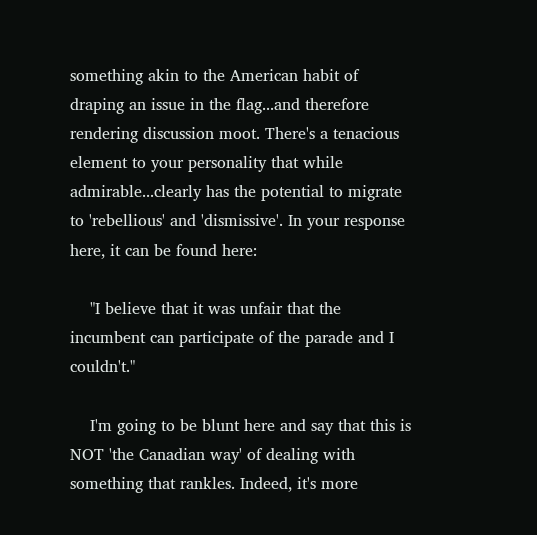something akin to the American habit of draping an issue in the flag...and therefore rendering discussion moot. There's a tenacious element to your personality that while admirable...clearly has the potential to migrate to 'rebellious' and 'dismissive'. In your response here, it can be found here:

    "I believe that it was unfair that the incumbent can participate of the parade and I couldn't."

    I'm going to be blunt here and say that this is NOT 'the Canadian way' of dealing with something that rankles. Indeed, it's more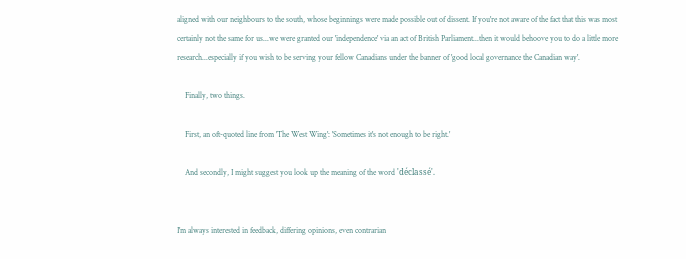aligned with our neighbours to the south, whose beginnings were made possible out of dissent. If you're not aware of the fact that this was most certainly not the same for us...we were granted our 'independence' via an act of British Parliament...then it would behoove you to do a little more research...especially if you wish to be serving your fellow Canadians under the banner of 'good local governance the Canadian way'.

    Finally, two things.

    First, an oft-quoted line from 'The West Wing': 'Sometimes it's not enough to be right.'

    And secondly, I might suggest you look up the meaning of the word 'déclassé'.


I'm always interested in feedback, differing opinions, even contrarian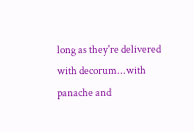long as they're delivered with decorum...with panache and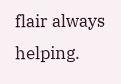flair always helping.